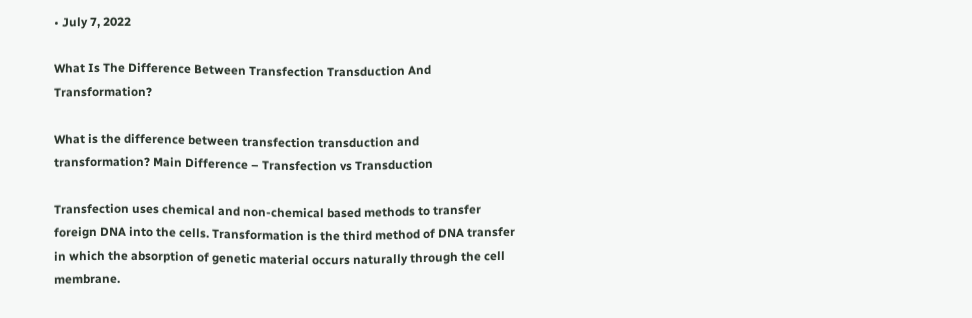• July 7, 2022

What Is The Difference Between Transfection Transduction And Transformation?

What is the difference between transfection transduction and transformation? Main Difference – Transfection vs Transduction

Transfection uses chemical and non-chemical based methods to transfer foreign DNA into the cells. Transformation is the third method of DNA transfer in which the absorption of genetic material occurs naturally through the cell membrane.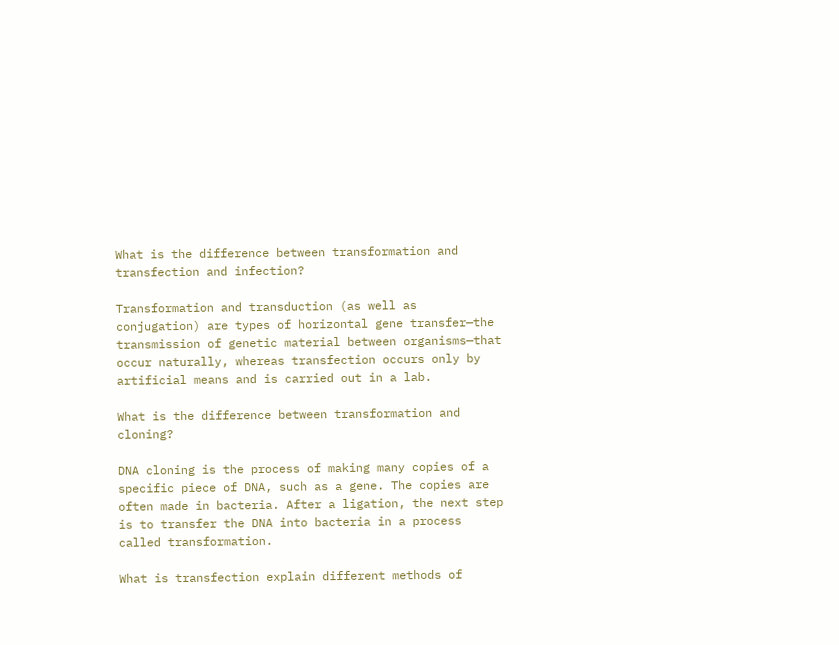What is the difference between transformation and transfection and infection?

Transformation and transduction (as well as conjugation) are types of horizontal gene transfer—the transmission of genetic material between organisms—that occur naturally, whereas transfection occurs only by artificial means and is carried out in a lab.

What is the difference between transformation and cloning?

DNA cloning is the process of making many copies of a specific piece of DNA, such as a gene. The copies are often made in bacteria. After a ligation, the next step is to transfer the DNA into bacteria in a process called transformation.

What is transfection explain different methods of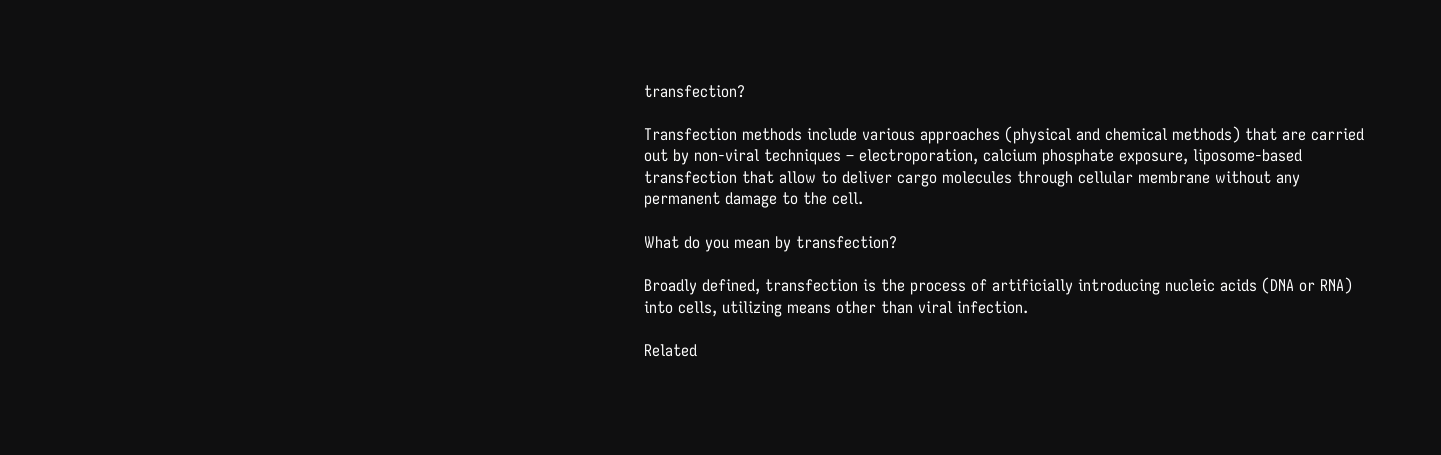transfection?

Transfection methods include various approaches (physical and chemical methods) that are carried out by non-viral techniques – electroporation, calcium phosphate exposure, liposome-based transfection that allow to deliver cargo molecules through cellular membrane without any permanent damage to the cell.

What do you mean by transfection?

Broadly defined, transfection is the process of artificially introducing nucleic acids (DNA or RNA) into cells, utilizing means other than viral infection.

Related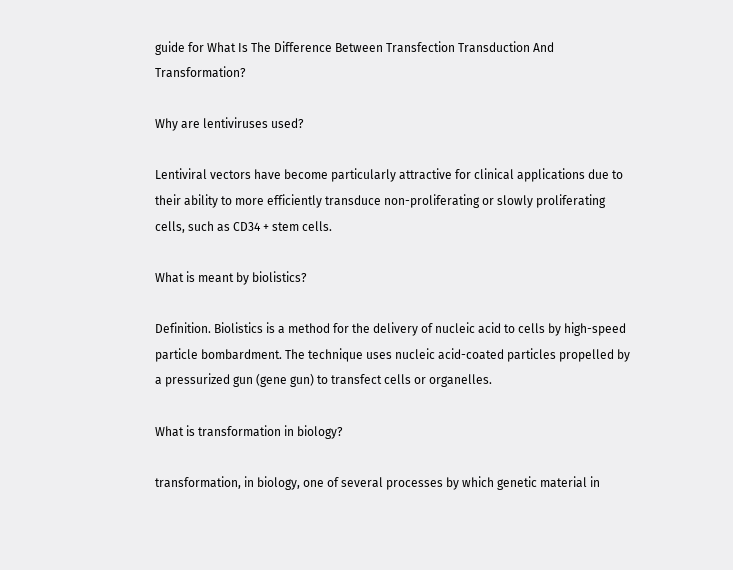guide for What Is The Difference Between Transfection Transduction And Transformation?

Why are lentiviruses used?

Lentiviral vectors have become particularly attractive for clinical applications due to their ability to more efficiently transduce non-proliferating or slowly proliferating cells, such as CD34 + stem cells.

What is meant by biolistics?

Definition. Biolistics is a method for the delivery of nucleic acid to cells by high-speed particle bombardment. The technique uses nucleic acid-coated particles propelled by a pressurized gun (gene gun) to transfect cells or organelles.

What is transformation in biology?

transformation, in biology, one of several processes by which genetic material in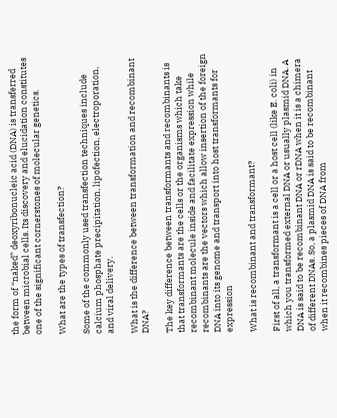the form of “naked” deoxyribonucleic acid (DNA) is transferred between microbial cells. Its discovery and elucidation constitutes one of the significant cornerstones of molecular genetics.

What are the types of transfection?

Some of the commonly used transfection techniques include calcium phosphate precipitation, lipofection, electroporation, and viral delivery.

What is the difference between transformation and recombinant DNA?

The key difference between transformants and recombinants is that transformants are the cells or the organisms which take recombinant molecule inside and facilitate expression while recombinants are the vectors which allow insertion of the foreign DNA into its genome and transport into host transformants for expression

What is recombinant and transformant?

First of all, a transformant is a cell or a host cell (like E. coli) in which you transformed external DNA or usually plasmid DNA. A DNA is said to be recombinant DNA or rDNA when it is a chimera of different DNAs. So, a plasmid DNA is said to be recombinant when it recombines pieces of DNA from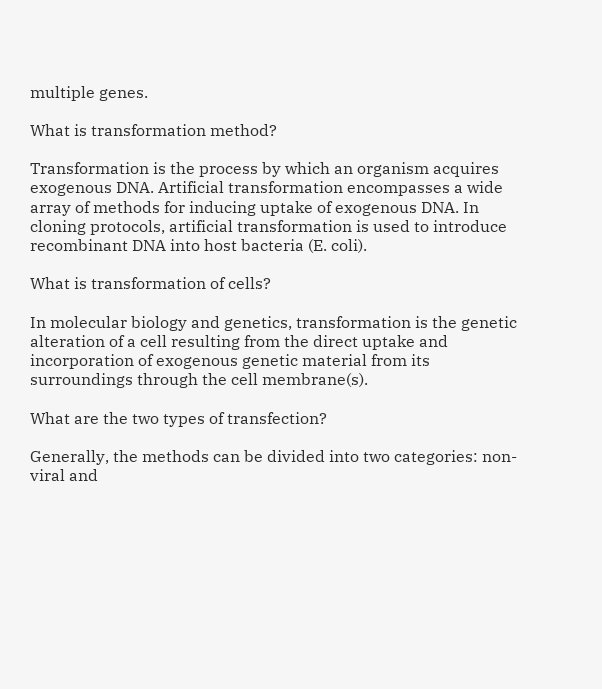multiple genes.

What is transformation method?

Transformation is the process by which an organism acquires exogenous DNA. Artificial transformation encompasses a wide array of methods for inducing uptake of exogenous DNA. In cloning protocols, artificial transformation is used to introduce recombinant DNA into host bacteria (E. coli).

What is transformation of cells?

In molecular biology and genetics, transformation is the genetic alteration of a cell resulting from the direct uptake and incorporation of exogenous genetic material from its surroundings through the cell membrane(s).

What are the two types of transfection?

Generally, the methods can be divided into two categories: non-viral and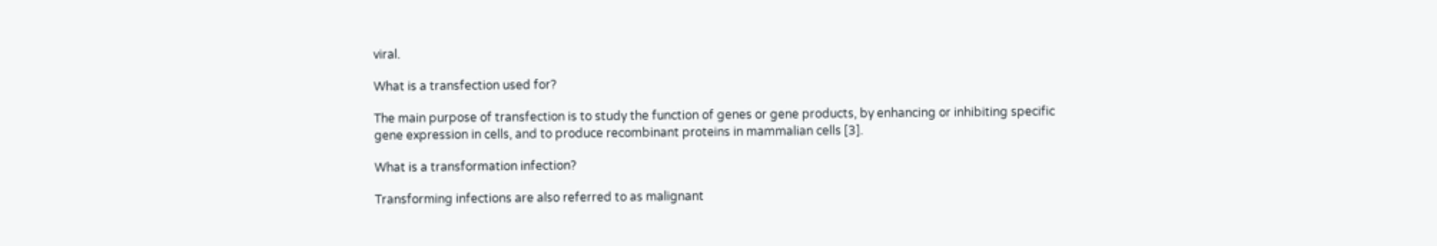viral.

What is a transfection used for?

The main purpose of transfection is to study the function of genes or gene products, by enhancing or inhibiting specific gene expression in cells, and to produce recombinant proteins in mammalian cells [3].

What is a transformation infection?

Transforming infections are also referred to as malignant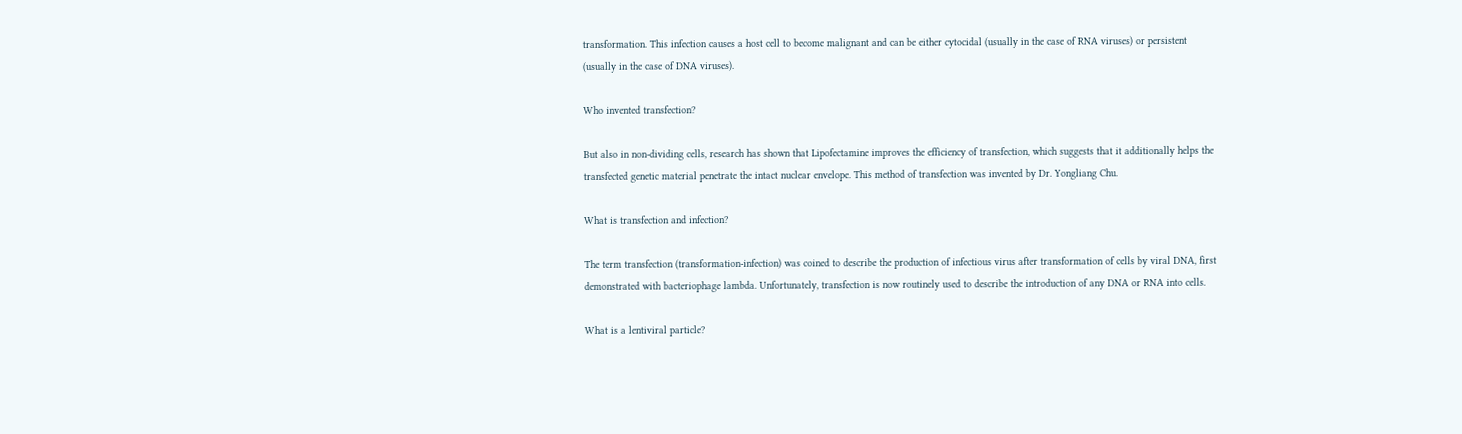transformation. This infection causes a host cell to become malignant and can be either cytocidal (usually in the case of RNA viruses) or persistent (usually in the case of DNA viruses).

Who invented transfection?

But also in non-dividing cells, research has shown that Lipofectamine improves the efficiency of transfection, which suggests that it additionally helps the transfected genetic material penetrate the intact nuclear envelope. This method of transfection was invented by Dr. Yongliang Chu.

What is transfection and infection?

The term transfection (transformation-infection) was coined to describe the production of infectious virus after transformation of cells by viral DNA, first demonstrated with bacteriophage lambda. Unfortunately, transfection is now routinely used to describe the introduction of any DNA or RNA into cells.

What is a lentiviral particle?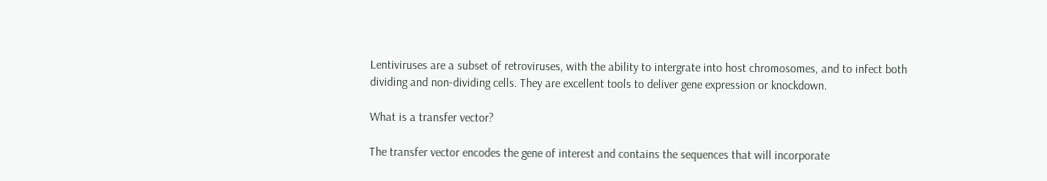Lentiviruses are a subset of retroviruses, with the ability to intergrate into host chromosomes, and to infect both dividing and non-dividing cells. They are excellent tools to deliver gene expression or knockdown.

What is a transfer vector?

The transfer vector encodes the gene of interest and contains the sequences that will incorporate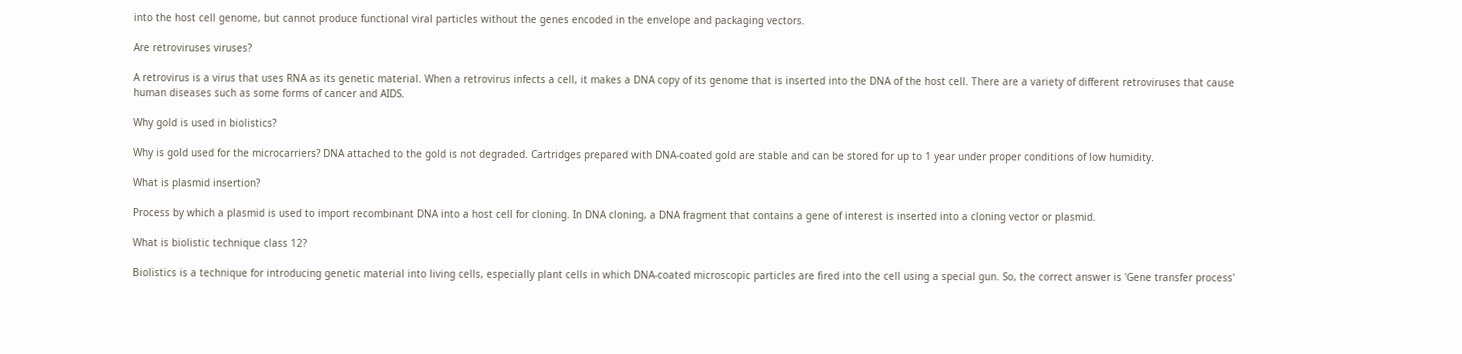into the host cell genome, but cannot produce functional viral particles without the genes encoded in the envelope and packaging vectors.

Are retroviruses viruses?

A retrovirus is a virus that uses RNA as its genetic material. When a retrovirus infects a cell, it makes a DNA copy of its genome that is inserted into the DNA of the host cell. There are a variety of different retroviruses that cause human diseases such as some forms of cancer and AIDS.

Why gold is used in biolistics?

Why is gold used for the microcarriers? DNA attached to the gold is not degraded. Cartridges prepared with DNA-coated gold are stable and can be stored for up to 1 year under proper conditions of low humidity.

What is plasmid insertion?

Process by which a plasmid is used to import recombinant DNA into a host cell for cloning. In DNA cloning, a DNA fragment that contains a gene of interest is inserted into a cloning vector or plasmid.

What is biolistic technique class 12?

Biolistics is a technique for introducing genetic material into living cells, especially plant cells in which DNA-coated microscopic particles are fired into the cell using a special gun. So, the correct answer is 'Gene transfer process'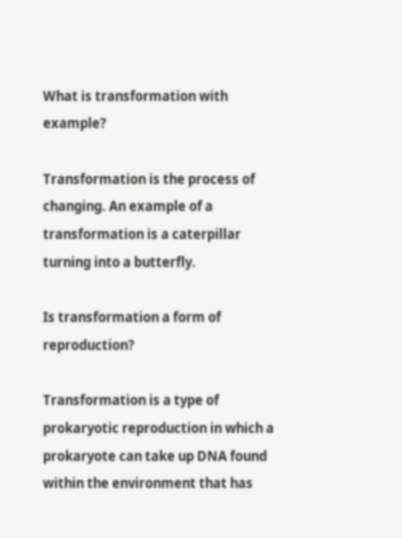What is transformation with example?

Transformation is the process of changing. An example of a transformation is a caterpillar turning into a butterfly.

Is transformation a form of reproduction?

Transformation is a type of prokaryotic reproduction in which a prokaryote can take up DNA found within the environment that has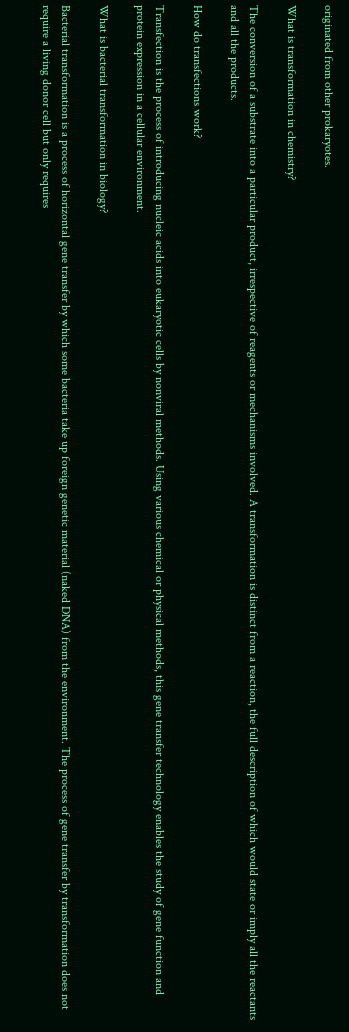originated from other prokaryotes.

What is transformation in chemistry?

The conversion of a substrate into a particular product, irrespective of reagents or mechanisms involved. A transformation is distinct from a reaction, the full description of which would state or imply all the reactants and all the products.

How do transfections work?

Transfection is the process of introducing nucleic acids into eukaryotic cells by nonviral methods. Using various chemical or physical methods, this gene transfer technology enables the study of gene function and protein expression in a cellular environment.

What is bacterial transformation in biology?

Bacterial transformation is a process of horizontal gene transfer by which some bacteria take up foreign genetic material (naked DNA) from the environment. The process of gene transfer by transformation does not require a living donor cell but only requires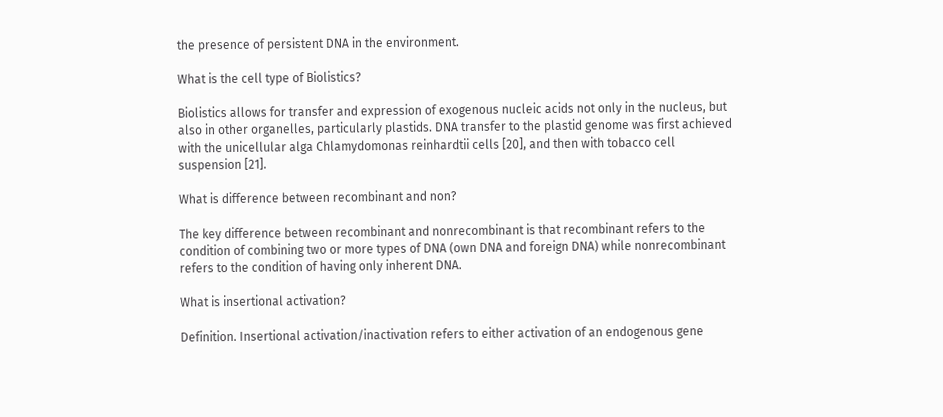the presence of persistent DNA in the environment.

What is the cell type of Biolistics?

Biolistics allows for transfer and expression of exogenous nucleic acids not only in the nucleus, but also in other organelles, particularly plastids. DNA transfer to the plastid genome was first achieved with the unicellular alga Chlamydomonas reinhardtii cells [20], and then with tobacco cell suspension [21].

What is difference between recombinant and non?

The key difference between recombinant and nonrecombinant is that recombinant refers to the condition of combining two or more types of DNA (own DNA and foreign DNA) while nonrecombinant refers to the condition of having only inherent DNA.

What is insertional activation?

Definition. Insertional activation/inactivation refers to either activation of an endogenous gene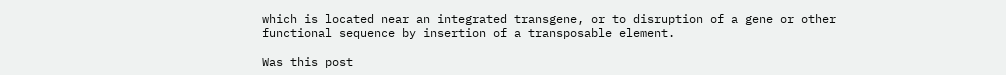which is located near an integrated transgene, or to disruption of a gene or other functional sequence by insertion of a transposable element.

Was this post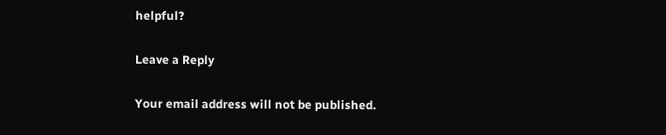helpful?

Leave a Reply

Your email address will not be published.